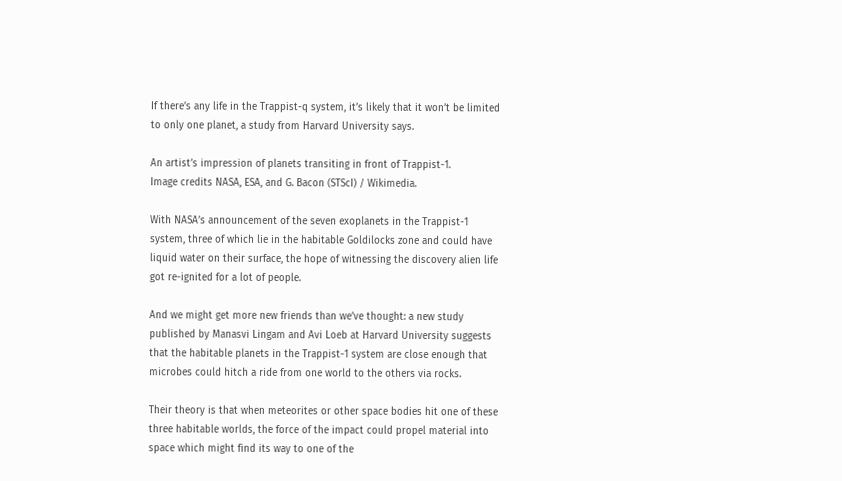If there’s any life in the Trappist-q system, it’s likely that it won’t be limited to only one planet, a study from Harvard University says.

An artist’s impression of planets transiting in front of Trappist-1.
Image credits NASA, ESA, and G. Bacon (STScI) / Wikimedia.

With NASA’s announcement of the seven exoplanets in the Trappist-1 system, three of which lie in the habitable Goldilocks zone and could have liquid water on their surface, the hope of witnessing the discovery alien life got re-ignited for a lot of people.

And we might get more new friends than we’ve thought: a new study published by Manasvi Lingam and Avi Loeb at Harvard University suggests that the habitable planets in the Trappist-1 system are close enough that microbes could hitch a ride from one world to the others via rocks.

Their theory is that when meteorites or other space bodies hit one of these three habitable worlds, the force of the impact could propel material into space which might find its way to one of the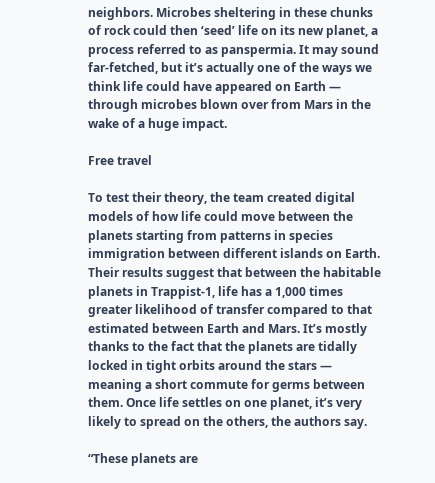neighbors. Microbes sheltering in these chunks of rock could then ‘seed’ life on its new planet, a process referred to as panspermia. It may sound far-fetched, but it’s actually one of the ways we think life could have appeared on Earth — through microbes blown over from Mars in the wake of a huge impact.

Free travel

To test their theory, the team created digital models of how life could move between the planets starting from patterns in species immigration between different islands on Earth. Their results suggest that between the habitable planets in Trappist-1, life has a 1,000 times greater likelihood of transfer compared to that estimated between Earth and Mars. It’s mostly thanks to the fact that the planets are tidally locked in tight orbits around the stars — meaning a short commute for germs between them. Once life settles on one planet, it’s very likely to spread on the others, the authors say.

“These planets are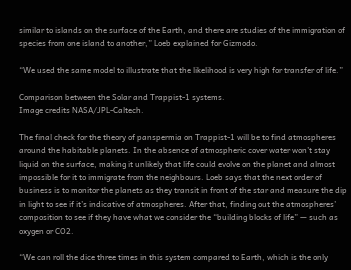similar to islands on the surface of the Earth, and there are studies of the immigration of species from one island to another,” Loeb explained for Gizmodo.

“We used the same model to illustrate that the likelihood is very high for transfer of life.”

Comparison between the Solar and Trappist-1 systems.
Image credits NASA/JPL-Caltech.

The final check for the theory of panspermia on Trappist-1 will be to find atmospheres around the habitable planets. In the absence of atmospheric cover water won’t stay liquid on the surface, making it unlikely that life could evolve on the planet and almost impossible for it to immigrate from the neighbours. Loeb says that the next order of business is to monitor the planets as they transit in front of the star and measure the dip in light to see if it’s indicative of atmospheres. After that, finding out the atmospheres’ composition to see if they have what we consider the “building blocks of life” — such as oxygen or CO2.

“We can roll the dice three times in this system compared to Earth, which is the only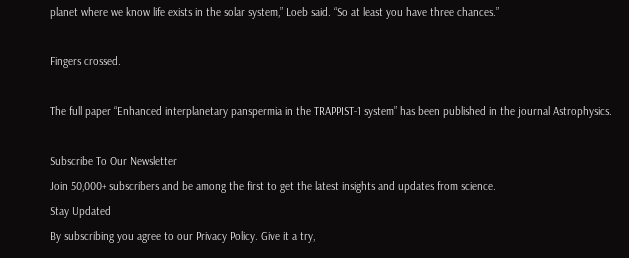planet where we know life exists in the solar system,” Loeb said. “So at least you have three chances.”

Fingers crossed.

The full paper “Enhanced interplanetary panspermia in the TRAPPIST-1 system” has been published in the journal Astrophysics.

Subscribe To Our Newsletter
Join 50,000+ subscribers and be among the first to get the latest insights and updates from science.
Stay Updated
By subscribing you agree to our Privacy Policy. Give it a try,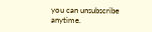you can unsubscribe anytime.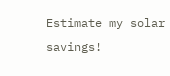Estimate my solar savings!